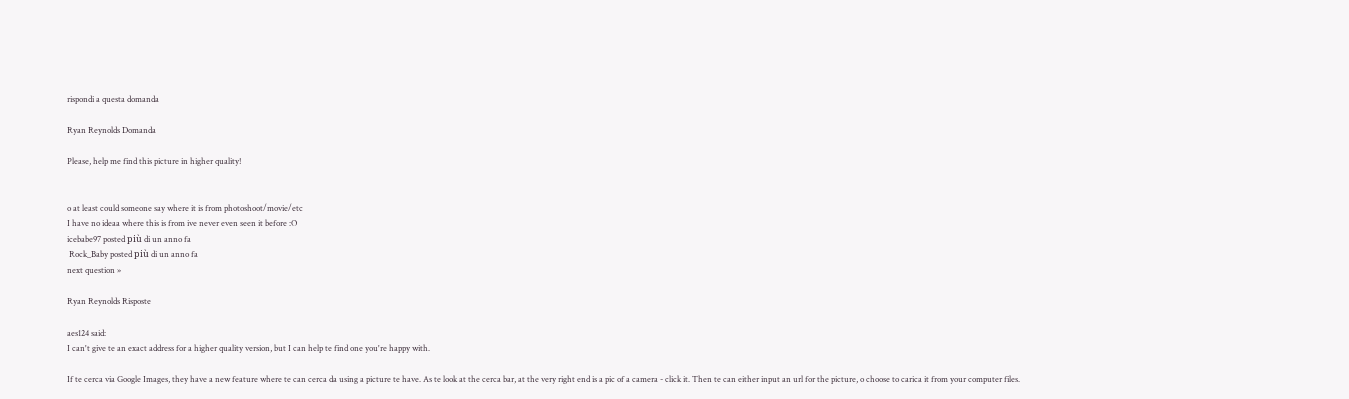rispondi a questa domanda

Ryan Reynolds Domanda

Please, help me find this picture in higher quality!


o at least could someone say where it is from photoshoot/movie/etc
I have no ideaa where this is from ive never even seen it before :O
icebabe97 posted più di un anno fa
 Rock_Baby posted più di un anno fa
next question »

Ryan Reynolds Risposte

aes124 said:
I can't give te an exact address for a higher quality version, but I can help te find one you're happy with.

If te cerca via Google Images, they have a new feature where te can cerca da using a picture te have. As te look at the cerca bar, at the very right end is a pic of a camera - click it. Then te can either input an url for the picture, o choose to carica it from your computer files.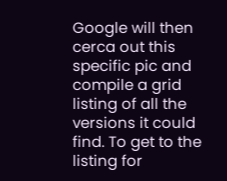Google will then cerca out this specific pic and compile a grid listing of all the versions it could find. To get to the listing for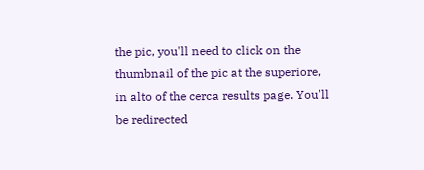the pic, you'll need to click on the thumbnail of the pic at the superiore, in alto of the cerca results page. You'll be redirected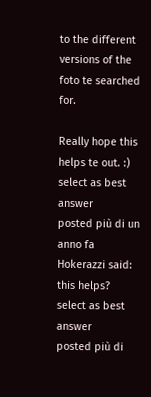to the different versions of the foto te searched for.

Really hope this helps te out. :)
select as best answer
posted più di un anno fa
Hokerazzi said:
this helps?
select as best answer
posted più di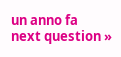un anno fa
next question »